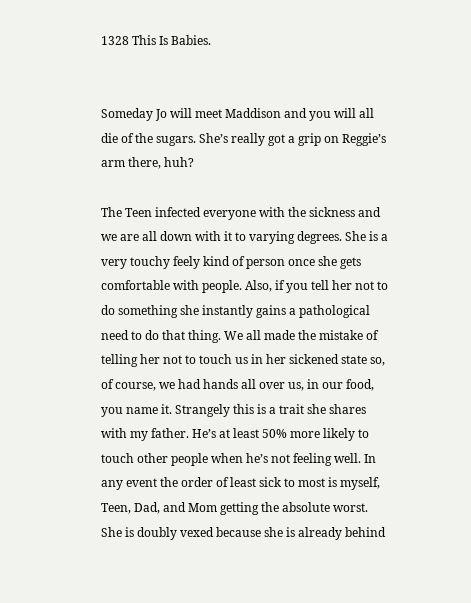1328 This Is Babies.


Someday Jo will meet Maddison and you will all die of the sugars. She’s really got a grip on Reggie’s arm there, huh?

The Teen infected everyone with the sickness and we are all down with it to varying degrees. She is a very touchy feely kind of person once she gets comfortable with people. Also, if you tell her not to do something she instantly gains a pathological need to do that thing. We all made the mistake of telling her not to touch us in her sickened state so, of course, we had hands all over us, in our food, you name it. Strangely this is a trait she shares with my father. He’s at least 50% more likely to touch other people when he’s not feeling well. In any event the order of least sick to most is myself, Teen, Dad, and Mom getting the absolute worst. She is doubly vexed because she is already behind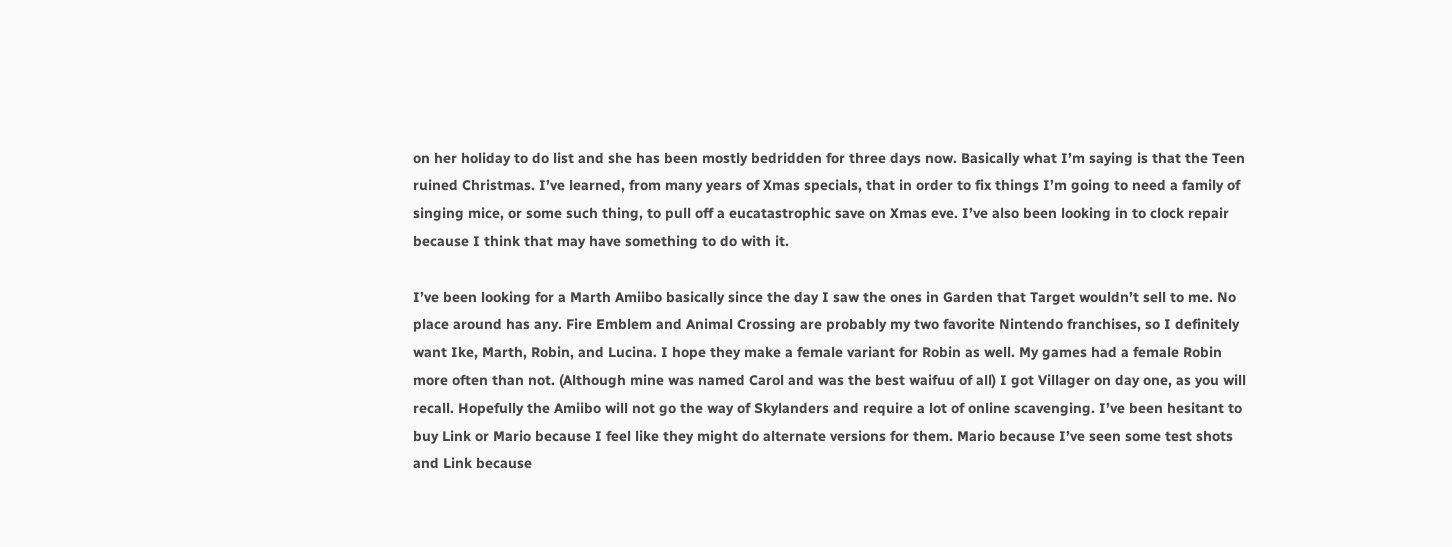on her holiday to do list and she has been mostly bedridden for three days now. Basically what I’m saying is that the Teen ruined Christmas. I’ve learned, from many years of Xmas specials, that in order to fix things I’m going to need a family of singing mice, or some such thing, to pull off a eucatastrophic save on Xmas eve. I’ve also been looking in to clock repair because I think that may have something to do with it.

I’ve been looking for a Marth Amiibo basically since the day I saw the ones in Garden that Target wouldn’t sell to me. No place around has any. Fire Emblem and Animal Crossing are probably my two favorite Nintendo franchises, so I definitely want Ike, Marth, Robin, and Lucina. I hope they make a female variant for Robin as well. My games had a female Robin more often than not. (Although mine was named Carol and was the best waifuu of all) I got Villager on day one, as you will recall. Hopefully the Amiibo will not go the way of Skylanders and require a lot of online scavenging. I’ve been hesitant to buy Link or Mario because I feel like they might do alternate versions for them. Mario because I’ve seen some test shots and Link because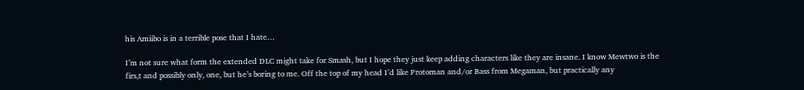his Amiibo is in a terrible pose that I hate…

I’m not sure what form the extended DLC might take for Smash, but I hope they just keep adding characters like they are insane. I know Mewtwo is the firs,t and possibly only, one, but he’s boring to me. Off the top of my head I’d like Protoman and/or Bass from Megaman, but practically any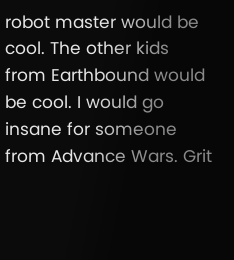robot master would be cool. The other kids from Earthbound would be cool. I would go insane for someone from Advance Wars. Grit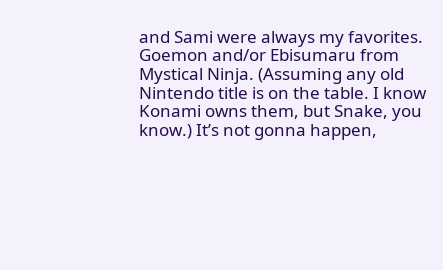and Sami were always my favorites. Goemon and/or Ebisumaru from Mystical Ninja. (Assuming any old Nintendo title is on the table. I know Konami owns them, but Snake, you know.) It’s not gonna happen,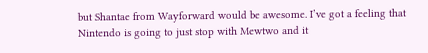but Shantae from Wayforward would be awesome. I’ve got a feeling that Nintendo is going to just stop with Mewtwo and it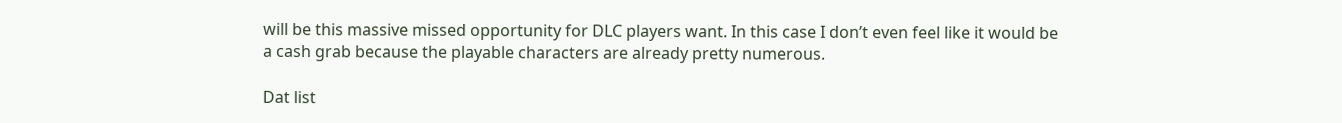will be this massive missed opportunity for DLC players want. In this case I don’t even feel like it would be a cash grab because the playable characters are already pretty numerous.

Dat list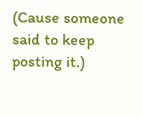(Cause someone said to keep posting it.)